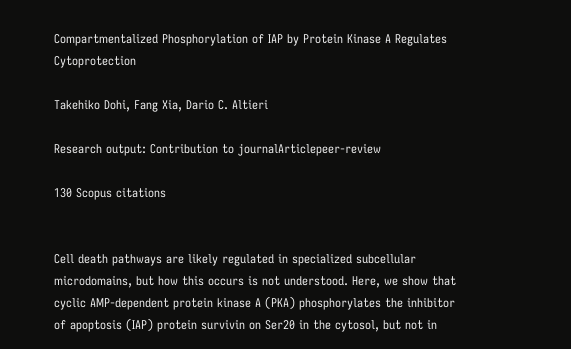Compartmentalized Phosphorylation of IAP by Protein Kinase A Regulates Cytoprotection

Takehiko Dohi, Fang Xia, Dario C. Altieri

Research output: Contribution to journalArticlepeer-review

130 Scopus citations


Cell death pathways are likely regulated in specialized subcellular microdomains, but how this occurs is not understood. Here, we show that cyclic AMP-dependent protein kinase A (PKA) phosphorylates the inhibitor of apoptosis (IAP) protein survivin on Ser20 in the cytosol, but not in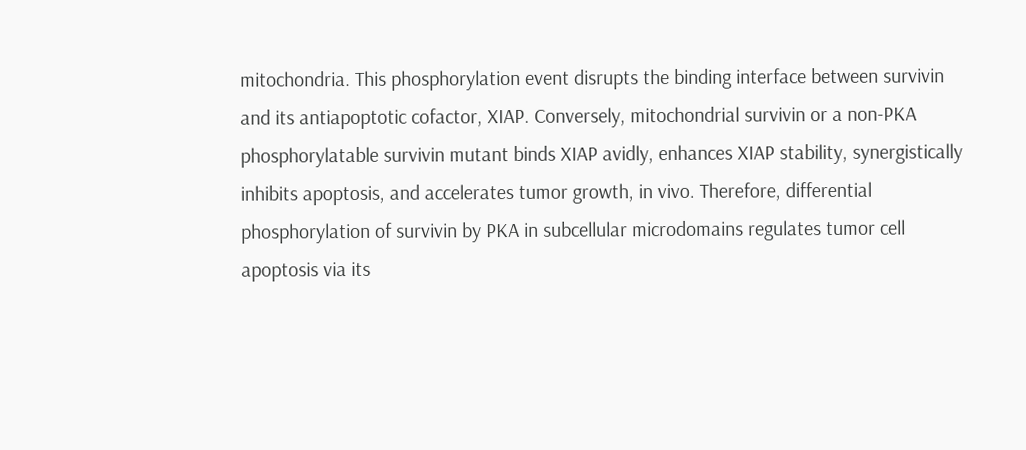mitochondria. This phosphorylation event disrupts the binding interface between survivin and its antiapoptotic cofactor, XIAP. Conversely, mitochondrial survivin or a non-PKA phosphorylatable survivin mutant binds XIAP avidly, enhances XIAP stability, synergistically inhibits apoptosis, and accelerates tumor growth, in vivo. Therefore, differential phosphorylation of survivin by PKA in subcellular microdomains regulates tumor cell apoptosis via its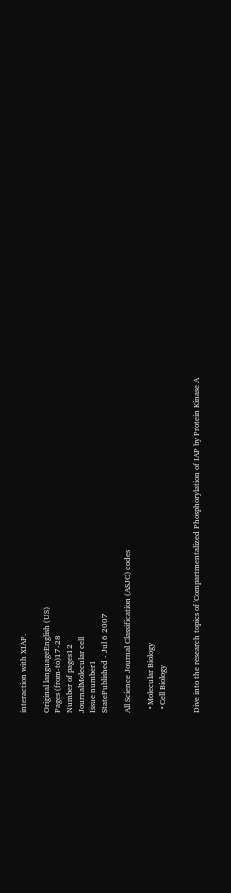interaction with XIAP.

Original languageEnglish (US)
Pages (from-to)17-28
Number of pages12
JournalMolecular cell
Issue number1
StatePublished - Jul 6 2007

All Science Journal Classification (ASJC) codes

  • Molecular Biology
  • Cell Biology


Dive into the research topics of 'Compartmentalized Phosphorylation of IAP by Protein Kinase A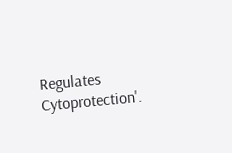Regulates Cytoprotection'.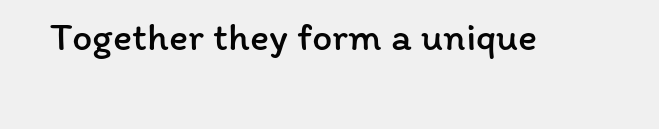Together they form a unique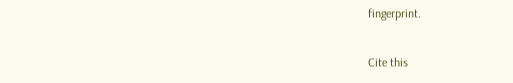fingerprint.

Cite this